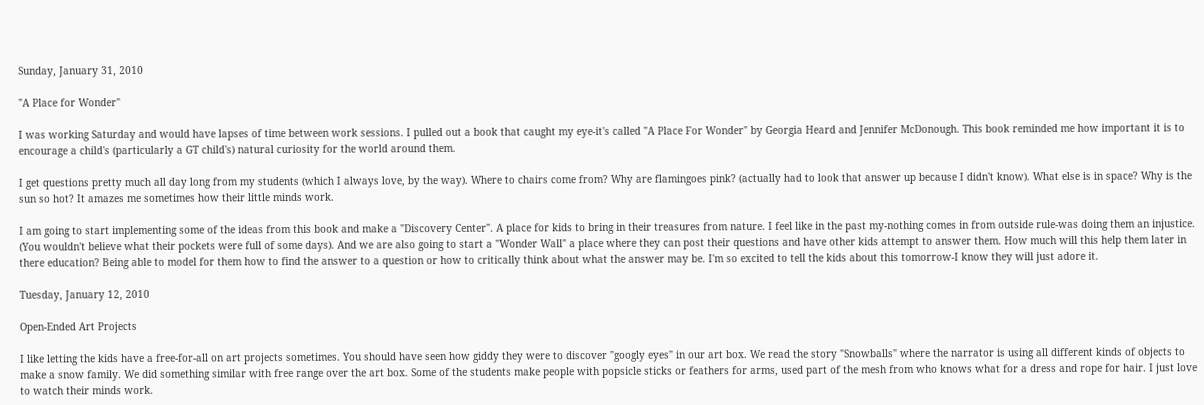Sunday, January 31, 2010

"A Place for Wonder"

I was working Saturday and would have lapses of time between work sessions. I pulled out a book that caught my eye-it's called "A Place For Wonder" by Georgia Heard and Jennifer McDonough. This book reminded me how important it is to encourage a child's (particularly a GT child's) natural curiosity for the world around them.

I get questions pretty much all day long from my students (which I always love, by the way). Where to chairs come from? Why are flamingoes pink? (actually had to look that answer up because I didn't know). What else is in space? Why is the sun so hot? It amazes me sometimes how their little minds work.

I am going to start implementing some of the ideas from this book and make a "Discovery Center". A place for kids to bring in their treasures from nature. I feel like in the past my-nothing comes in from outside rule-was doing them an injustice. (You wouldn't believe what their pockets were full of some days). And we are also going to start a "Wonder Wall" a place where they can post their questions and have other kids attempt to answer them. How much will this help them later in there education? Being able to model for them how to find the answer to a question or how to critically think about what the answer may be. I'm so excited to tell the kids about this tomorrow-I know they will just adore it.

Tuesday, January 12, 2010

Open-Ended Art Projects

I like letting the kids have a free-for-all on art projects sometimes. You should have seen how giddy they were to discover "googly eyes" in our art box. We read the story "Snowballs" where the narrator is using all different kinds of objects to make a snow family. We did something similar with free range over the art box. Some of the students make people with popsicle sticks or feathers for arms, used part of the mesh from who knows what for a dress and rope for hair. I just love to watch their minds work.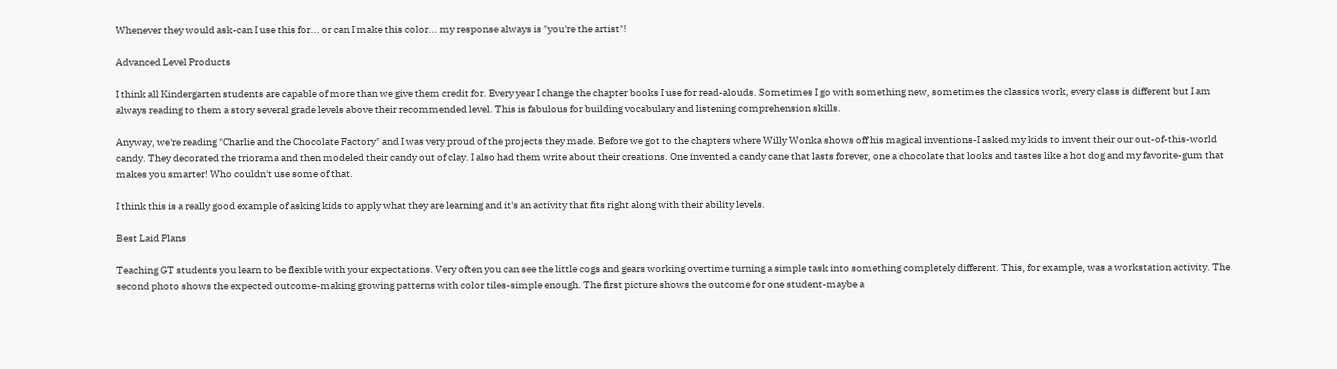Whenever they would ask-can I use this for... or can I make this color... my response always is "you're the artist"!

Advanced Level Products

I think all Kindergarten students are capable of more than we give them credit for. Every year I change the chapter books I use for read-alouds. Sometimes I go with something new, sometimes the classics work, every class is different but I am always reading to them a story several grade levels above their recommended level. This is fabulous for building vocabulary and listening comprehension skills.

Anyway, we're reading "Charlie and the Chocolate Factory" and I was very proud of the projects they made. Before we got to the chapters where Willy Wonka shows off his magical inventions-I asked my kids to invent their our out-of-this-world candy. They decorated the triorama and then modeled their candy out of clay. I also had them write about their creations. One invented a candy cane that lasts forever, one a chocolate that looks and tastes like a hot dog and my favorite-gum that makes you smarter! Who couldn't use some of that.

I think this is a really good example of asking kids to apply what they are learning and it's an activity that fits right along with their ability levels.

Best Laid Plans

Teaching GT students you learn to be flexible with your expectations. Very often you can see the little cogs and gears working overtime turning a simple task into something completely different. This, for example, was a workstation activity. The second photo shows the expected outcome-making growing patterns with color tiles-simple enough. The first picture shows the outcome for one student-maybe a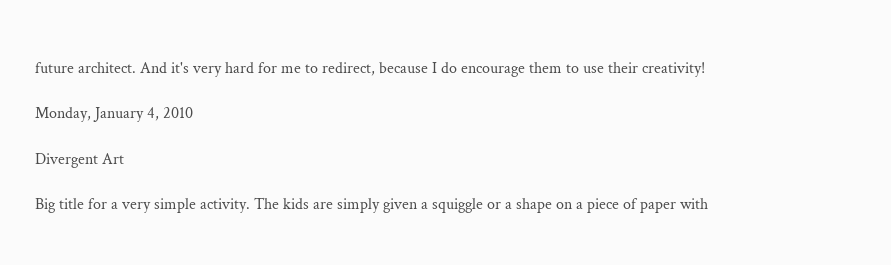future architect. And it's very hard for me to redirect, because I do encourage them to use their creativity!

Monday, January 4, 2010

Divergent Art

Big title for a very simple activity. The kids are simply given a squiggle or a shape on a piece of paper with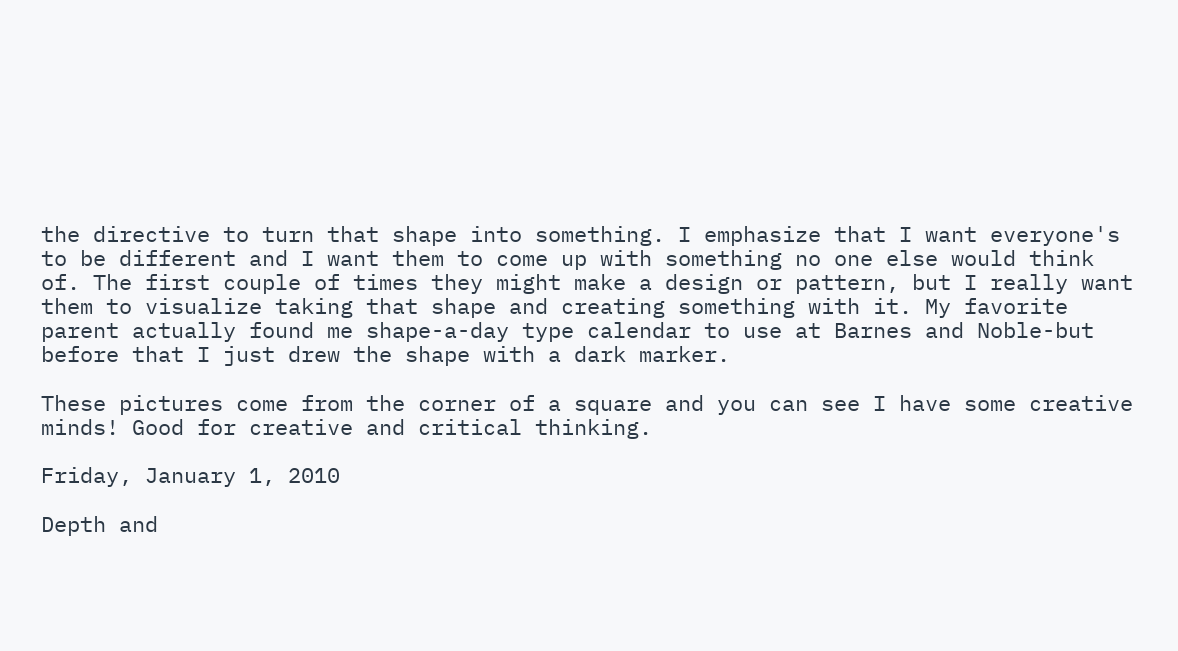the directive to turn that shape into something. I emphasize that I want everyone's to be different and I want them to come up with something no one else would think of. The first couple of times they might make a design or pattern, but I really want them to visualize taking that shape and creating something with it. My favorite parent actually found me shape-a-day type calendar to use at Barnes and Noble-but before that I just drew the shape with a dark marker.

These pictures come from the corner of a square and you can see I have some creative minds! Good for creative and critical thinking.

Friday, January 1, 2010

Depth and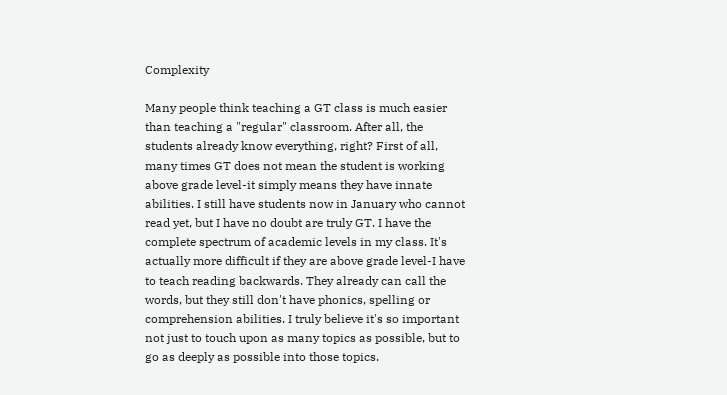Complexity

Many people think teaching a GT class is much easier than teaching a "regular" classroom. After all, the students already know everything, right? First of all, many times GT does not mean the student is working above grade level-it simply means they have innate abilities. I still have students now in January who cannot read yet, but I have no doubt are truly GT. I have the complete spectrum of academic levels in my class. It's actually more difficult if they are above grade level-I have to teach reading backwards. They already can call the words, but they still don't have phonics, spelling or comprehension abilities. I truly believe it's so important not just to touch upon as many topics as possible, but to go as deeply as possible into those topics.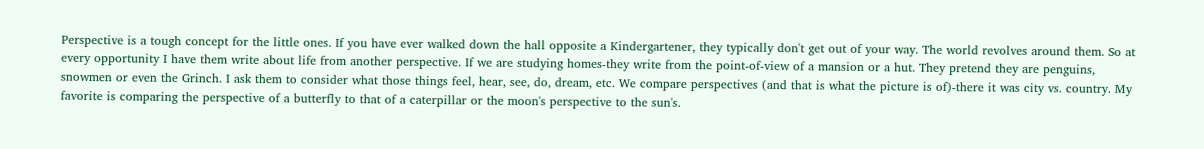Perspective is a tough concept for the little ones. If you have ever walked down the hall opposite a Kindergartener, they typically don't get out of your way. The world revolves around them. So at every opportunity I have them write about life from another perspective. If we are studying homes-they write from the point-of-view of a mansion or a hut. They pretend they are penguins, snowmen or even the Grinch. I ask them to consider what those things feel, hear, see, do, dream, etc. We compare perspectives (and that is what the picture is of)-there it was city vs. country. My favorite is comparing the perspective of a butterfly to that of a caterpillar or the moon's perspective to the sun's.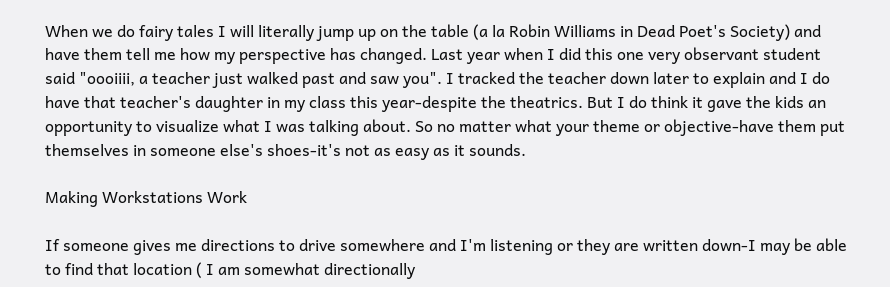When we do fairy tales I will literally jump up on the table (a la Robin Williams in Dead Poet's Society) and have them tell me how my perspective has changed. Last year when I did this one very observant student said "oooiiii, a teacher just walked past and saw you". I tracked the teacher down later to explain and I do have that teacher's daughter in my class this year-despite the theatrics. But I do think it gave the kids an opportunity to visualize what I was talking about. So no matter what your theme or objective-have them put themselves in someone else's shoes-it's not as easy as it sounds.

Making Workstations Work

If someone gives me directions to drive somewhere and I'm listening or they are written down-I may be able to find that location ( I am somewhat directionally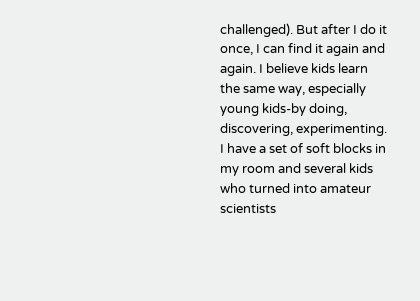challenged). But after I do it once, I can find it again and again. I believe kids learn the same way, especially young kids-by doing, discovering, experimenting. I have a set of soft blocks in my room and several kids who turned into amateur scientists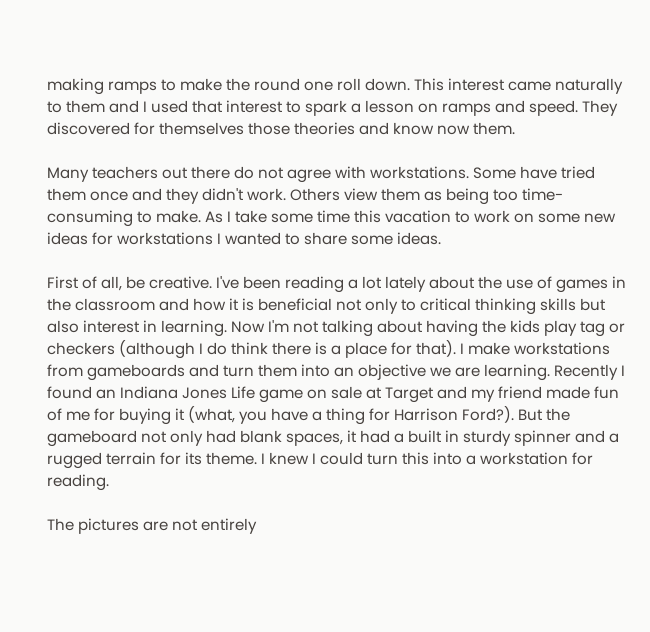making ramps to make the round one roll down. This interest came naturally to them and I used that interest to spark a lesson on ramps and speed. They discovered for themselves those theories and know now them.

Many teachers out there do not agree with workstations. Some have tried them once and they didn't work. Others view them as being too time-consuming to make. As I take some time this vacation to work on some new ideas for workstations I wanted to share some ideas.

First of all, be creative. I've been reading a lot lately about the use of games in the classroom and how it is beneficial not only to critical thinking skills but also interest in learning. Now I'm not talking about having the kids play tag or checkers (although I do think there is a place for that). I make workstations from gameboards and turn them into an objective we are learning. Recently I found an Indiana Jones Life game on sale at Target and my friend made fun of me for buying it (what, you have a thing for Harrison Ford?). But the gameboard not only had blank spaces, it had a built in sturdy spinner and a rugged terrain for its theme. I knew I could turn this into a workstation for reading.

The pictures are not entirely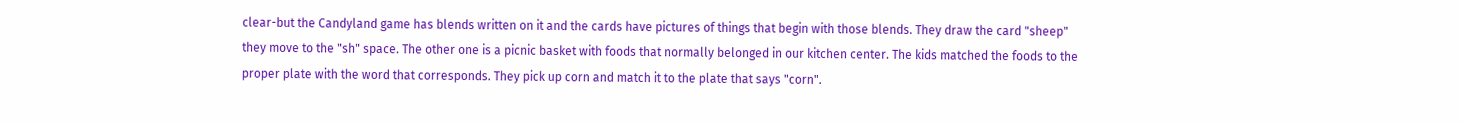clear-but the Candyland game has blends written on it and the cards have pictures of things that begin with those blends. They draw the card "sheep" they move to the "sh" space. The other one is a picnic basket with foods that normally belonged in our kitchen center. The kids matched the foods to the proper plate with the word that corresponds. They pick up corn and match it to the plate that says "corn".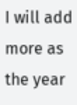I will add more as the year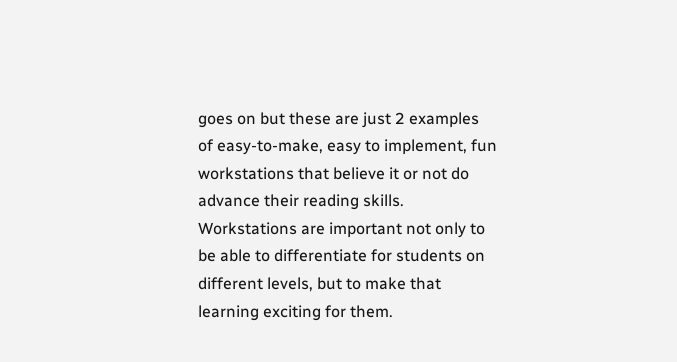goes on but these are just 2 examples of easy-to-make, easy to implement, fun workstations that believe it or not do advance their reading skills. Workstations are important not only to be able to differentiate for students on different levels, but to make that learning exciting for them.